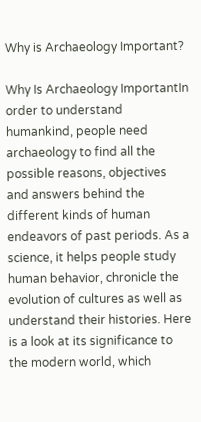Why is Archaeology Important?

Why Is Archaeology ImportantIn order to understand humankind, people need archaeology to find all the possible reasons, objectives and answers behind the different kinds of human endeavors of past periods. As a science, it helps people study human behavior, chronicle the evolution of cultures as well as understand their histories. Here is a look at its significance to the modern world, which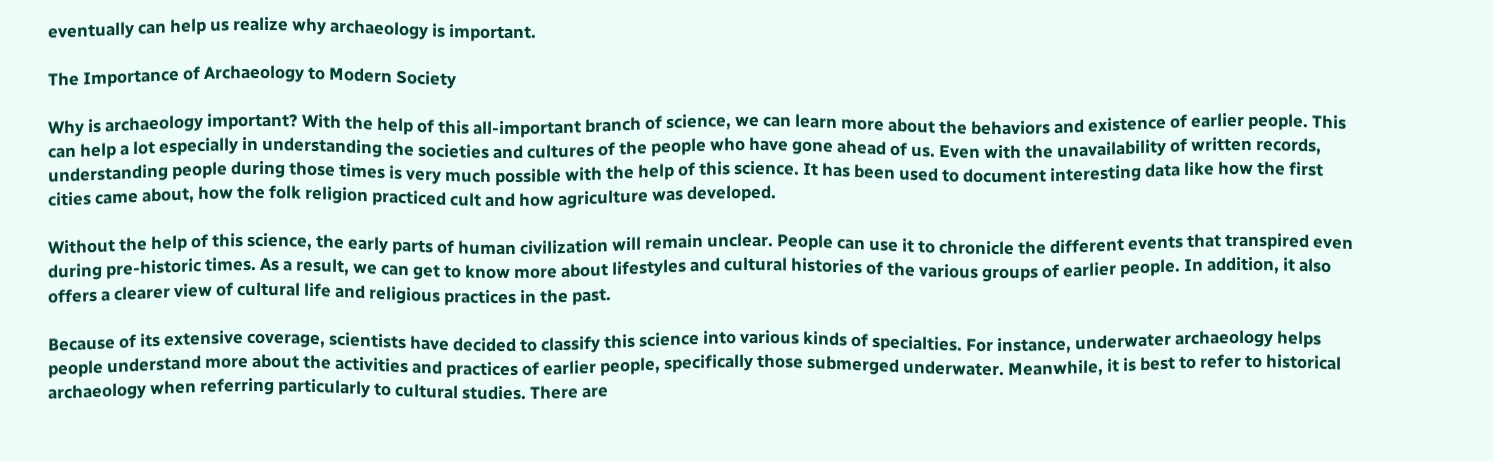eventually can help us realize why archaeology is important.

The Importance of Archaeology to Modern Society

Why is archaeology important? With the help of this all-important branch of science, we can learn more about the behaviors and existence of earlier people. This can help a lot especially in understanding the societies and cultures of the people who have gone ahead of us. Even with the unavailability of written records, understanding people during those times is very much possible with the help of this science. It has been used to document interesting data like how the first cities came about, how the folk religion practiced cult and how agriculture was developed.

Without the help of this science, the early parts of human civilization will remain unclear. People can use it to chronicle the different events that transpired even during pre-historic times. As a result, we can get to know more about lifestyles and cultural histories of the various groups of earlier people. In addition, it also offers a clearer view of cultural life and religious practices in the past.

Because of its extensive coverage, scientists have decided to classify this science into various kinds of specialties. For instance, underwater archaeology helps people understand more about the activities and practices of earlier people, specifically those submerged underwater. Meanwhile, it is best to refer to historical archaeology when referring particularly to cultural studies. There are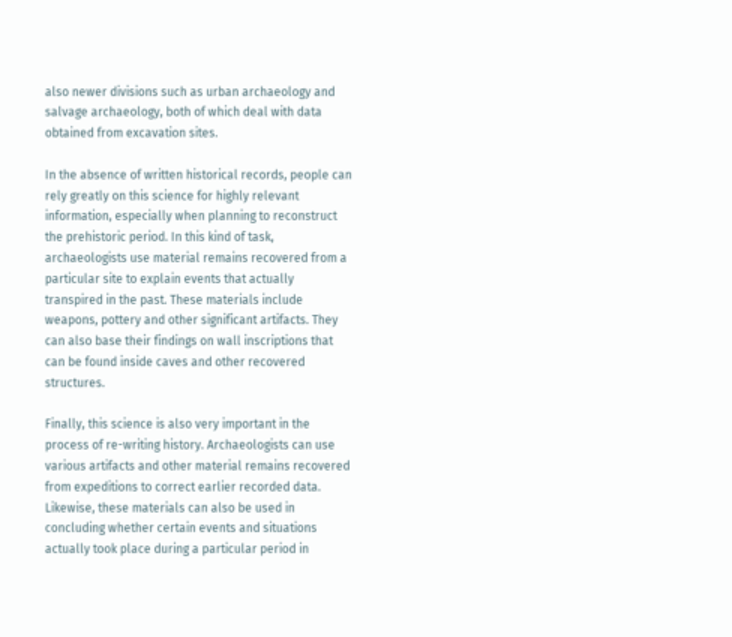also newer divisions such as urban archaeology and salvage archaeology, both of which deal with data obtained from excavation sites.

In the absence of written historical records, people can rely greatly on this science for highly relevant information, especially when planning to reconstruct the prehistoric period. In this kind of task, archaeologists use material remains recovered from a particular site to explain events that actually transpired in the past. These materials include weapons, pottery and other significant artifacts. They can also base their findings on wall inscriptions that can be found inside caves and other recovered structures.

Finally, this science is also very important in the process of re-writing history. Archaeologists can use various artifacts and other material remains recovered from expeditions to correct earlier recorded data. Likewise, these materials can also be used in concluding whether certain events and situations actually took place during a particular period in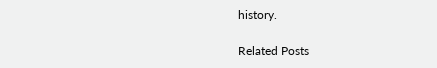history.

Related Posts